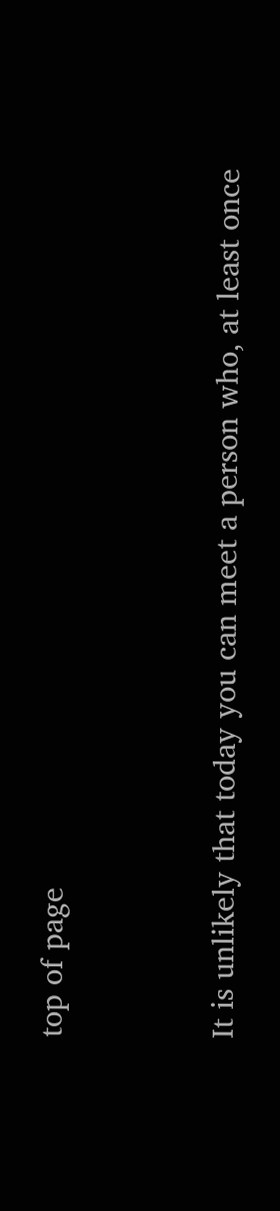top of page


It is unlikely that today you can meet a person who, at least once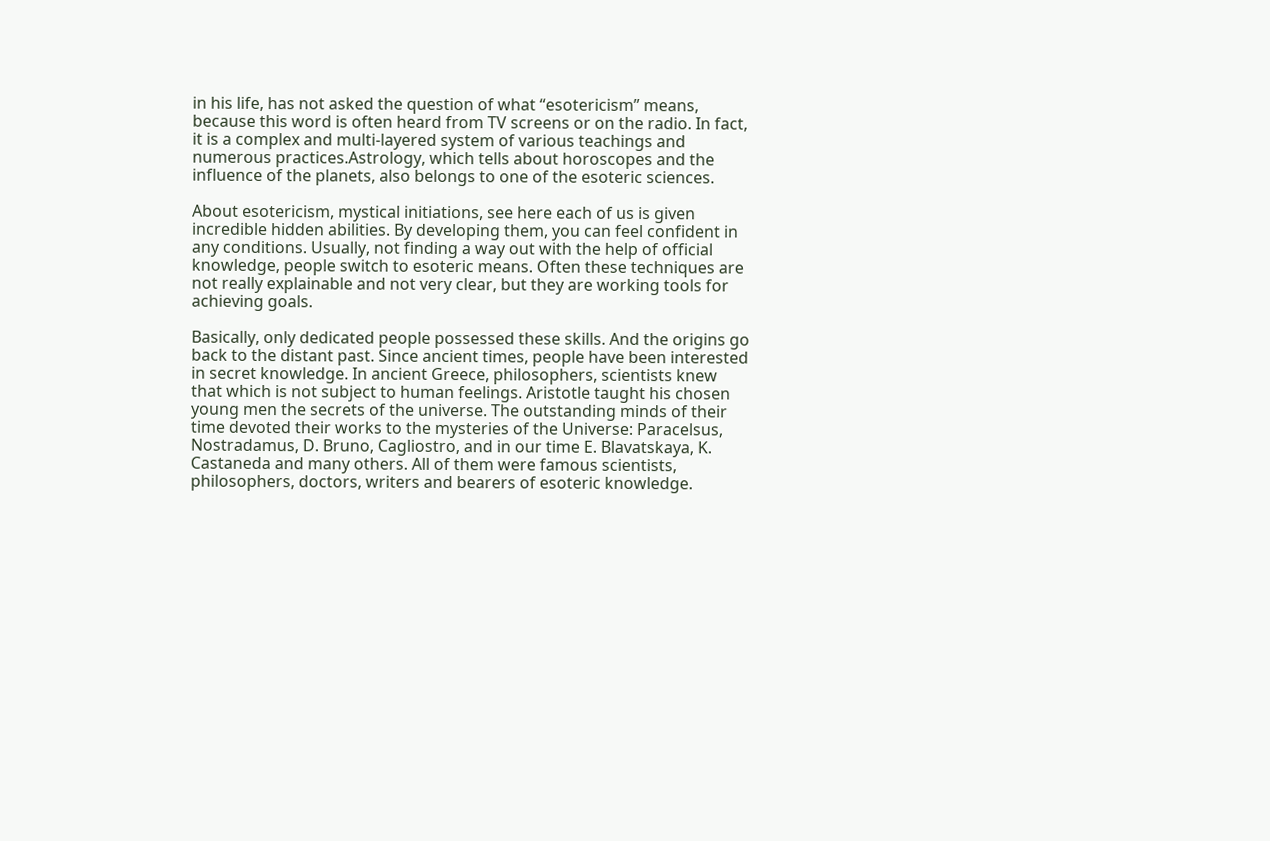in his life, has not asked the question of what “esotericism” means, because this word is often heard from TV screens or on the radio. In fact, it is a complex and multi-layered system of various teachings and numerous practices.Astrology, which tells about horoscopes and the influence of the planets, also belongs to one of the esoteric sciences.

About esotericism, mystical initiations, see here each of us is given incredible hidden abilities. By developing them, you can feel confident in any conditions. Usually, not finding a way out with the help of official knowledge, people switch to esoteric means. Often these techniques are not really explainable and not very clear, but they are working tools for achieving goals.

Basically, only dedicated people possessed these skills. And the origins go back to the distant past. Since ancient times, people have been interested in secret knowledge. In ancient Greece, philosophers, scientists knew that which is not subject to human feelings. Aristotle taught his chosen young men the secrets of the universe. The outstanding minds of their time devoted their works to the mysteries of the Universe: Paracelsus, Nostradamus, D. Bruno, Cagliostro, and in our time E. Blavatskaya, K. Castaneda and many others. All of them were famous scientists, philosophers, doctors, writers and bearers of esoteric knowledge.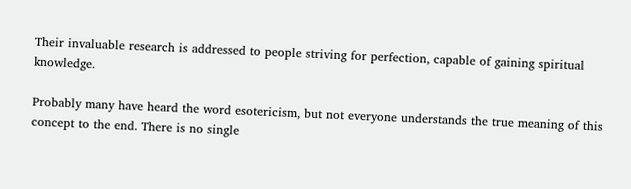Their invaluable research is addressed to people striving for perfection, capable of gaining spiritual knowledge.

Probably many have heard the word esotericism, but not everyone understands the true meaning of this concept to the end. There is no single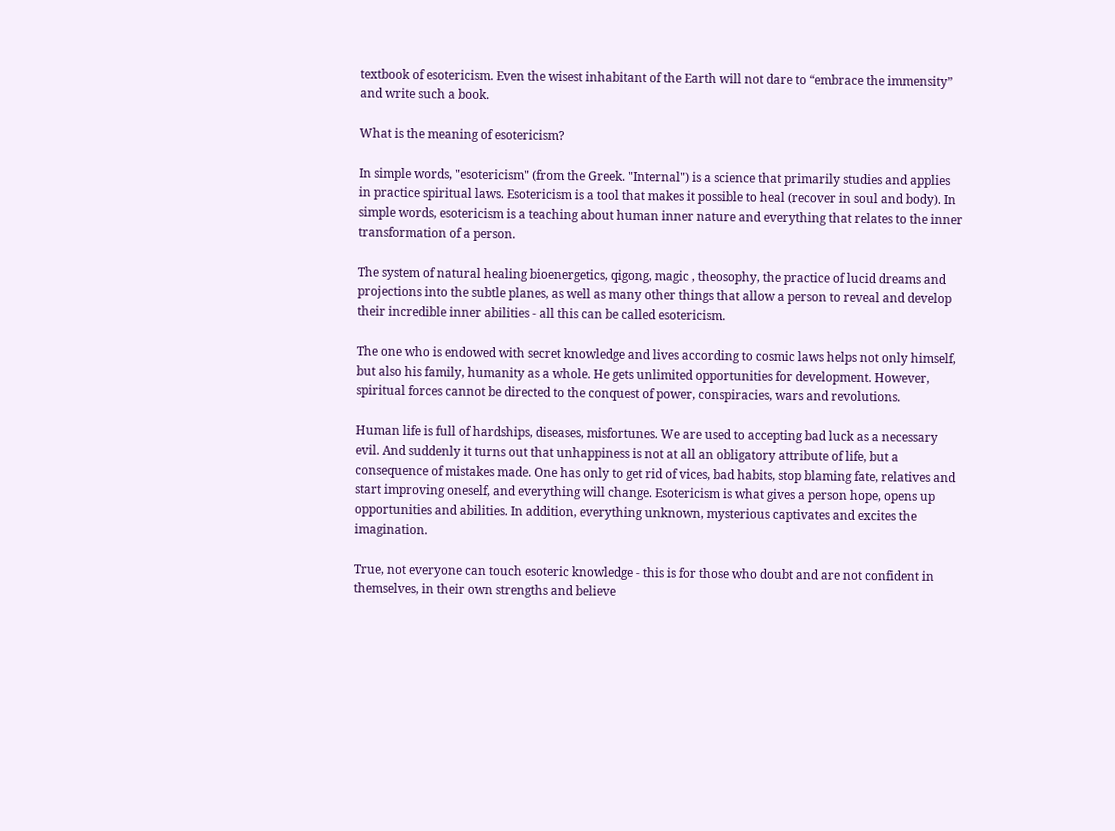textbook of esotericism. Even the wisest inhabitant of the Earth will not dare to “embrace the immensity” and write such a book.

What is the meaning of esotericism?

In simple words, "esotericism" (from the Greek. "Internal") is a science that primarily studies and applies in practice spiritual laws. Esotericism is a tool that makes it possible to heal (recover in soul and body). In simple words, esotericism is a teaching about human inner nature and everything that relates to the inner transformation of a person.

The system of natural healing bioenergetics, qigong, magic , theosophy, the practice of lucid dreams and projections into the subtle planes, as well as many other things that allow a person to reveal and develop their incredible inner abilities - all this can be called esotericism.

The one who is endowed with secret knowledge and lives according to cosmic laws helps not only himself, but also his family, humanity as a whole. He gets unlimited opportunities for development. However, spiritual forces cannot be directed to the conquest of power, conspiracies, wars and revolutions.

Human life is full of hardships, diseases, misfortunes. We are used to accepting bad luck as a necessary evil. And suddenly it turns out that unhappiness is not at all an obligatory attribute of life, but a consequence of mistakes made. One has only to get rid of vices, bad habits, stop blaming fate, relatives and start improving oneself, and everything will change. Esotericism is what gives a person hope, opens up opportunities and abilities. In addition, everything unknown, mysterious captivates and excites the imagination.

True, not everyone can touch esoteric knowledge - this is for those who doubt and are not confident in themselves, in their own strengths and believe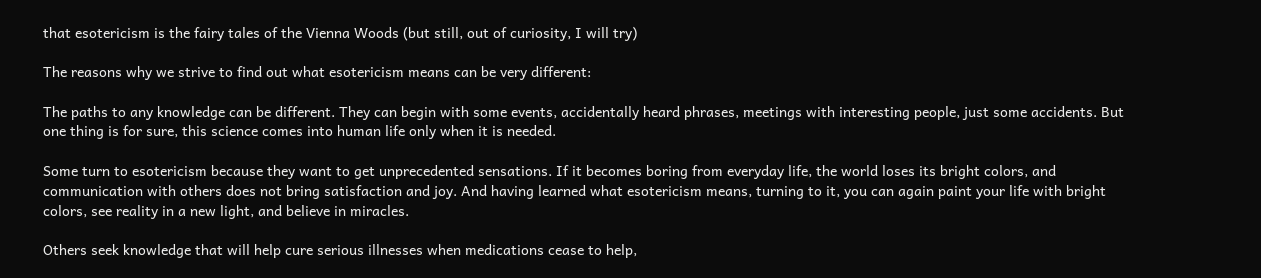that esotericism is the fairy tales of the Vienna Woods (but still, out of curiosity, I will try)

The reasons why we strive to find out what esotericism means can be very different:

The paths to any knowledge can be different. They can begin with some events, accidentally heard phrases, meetings with interesting people, just some accidents. But one thing is for sure, this science comes into human life only when it is needed.

Some turn to esotericism because they want to get unprecedented sensations. If it becomes boring from everyday life, the world loses its bright colors, and communication with others does not bring satisfaction and joy. And having learned what esotericism means, turning to it, you can again paint your life with bright colors, see reality in a new light, and believe in miracles.

Others seek knowledge that will help cure serious illnesses when medications cease to help,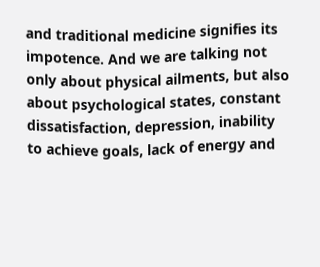and traditional medicine signifies its impotence. And we are talking not only about physical ailments, but also about psychological states, constant dissatisfaction, depression, inability to achieve goals, lack of energy and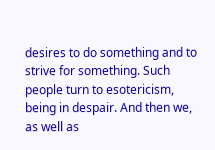desires to do something and to strive for something. Such people turn to esotericism, being in despair. And then we, as well as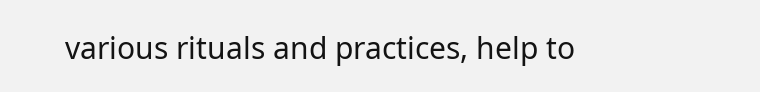various rituals and practices, help to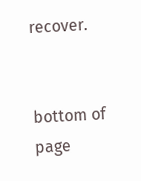recover.


bottom of page